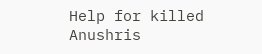Help for killed Anushris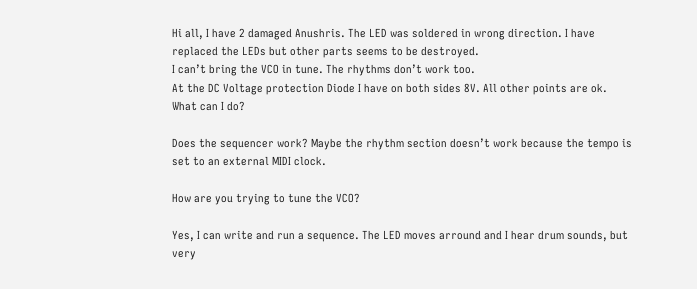Hi all, I have 2 damaged Anushris. The LED was soldered in wrong direction. I have replaced the LEDs but other parts seems to be destroyed.
I can’t bring the VCO in tune. The rhythms don’t work too.
At the DC Voltage protection Diode I have on both sides 8V. All other points are ok.
What can I do?

Does the sequencer work? Maybe the rhythm section doesn’t work because the tempo is set to an external MIDI clock.

How are you trying to tune the VCO?

Yes, I can write and run a sequence. The LED moves arround and I hear drum sounds, but very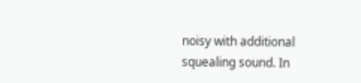noisy with additional squealing sound. In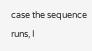case the sequence runs, I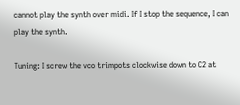cannot play the synth over midi. If I stop the sequence, I can play the synth.

Tuning: I screw the vco trimpots clockwise down to C2 at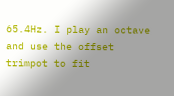65.4Hz. I play an octave and use the offset trimpot to fit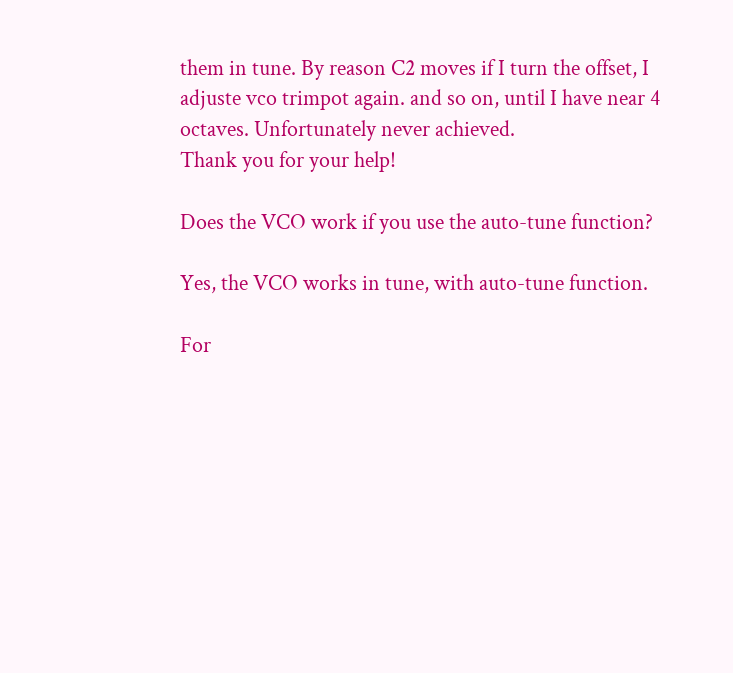them in tune. By reason C2 moves if I turn the offset, I adjuste vco trimpot again. and so on, until I have near 4 octaves. Unfortunately never achieved.
Thank you for your help!

Does the VCO work if you use the auto-tune function?

Yes, the VCO works in tune, with auto-tune function.

For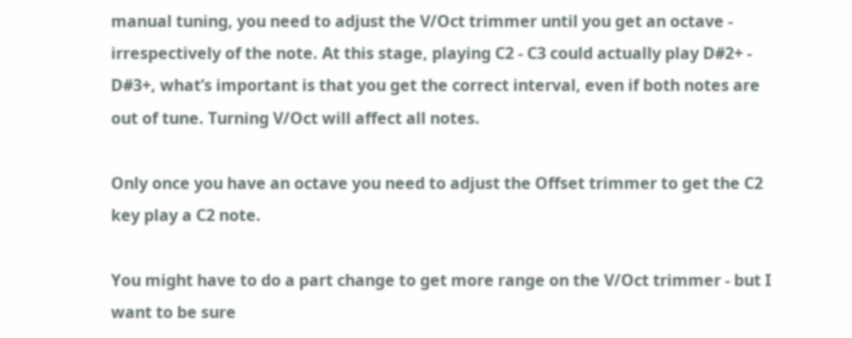manual tuning, you need to adjust the V/Oct trimmer until you get an octave - irrespectively of the note. At this stage, playing C2 - C3 could actually play D#2+ - D#3+, what’s important is that you get the correct interval, even if both notes are out of tune. Turning V/Oct will affect all notes.

Only once you have an octave you need to adjust the Offset trimmer to get the C2 key play a C2 note.

You might have to do a part change to get more range on the V/Oct trimmer - but I want to be sure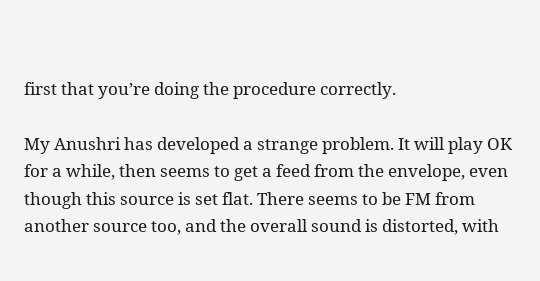first that you’re doing the procedure correctly.

My Anushri has developed a strange problem. It will play OK for a while, then seems to get a feed from the envelope, even though this source is set flat. There seems to be FM from another source too, and the overall sound is distorted, with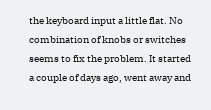the keyboard input a little flat. No combination of knobs or switches seems to fix the problem. It started a couple of days ago, went away and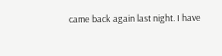came back again last night. I have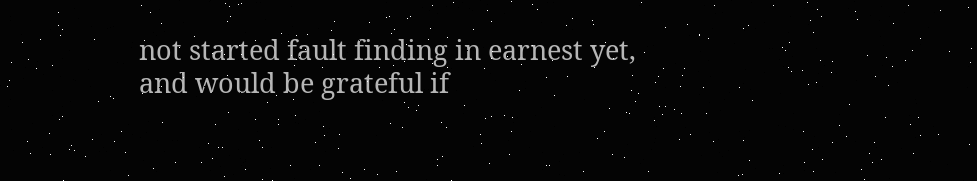not started fault finding in earnest yet, and would be grateful if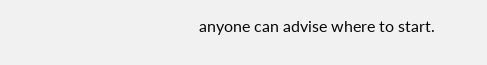anyone can advise where to start.